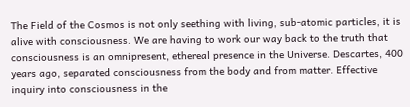The Field of the Cosmos is not only seething with living, sub-atomic particles, it is alive with consciousness. We are having to work our way back to the truth that consciousness is an omnipresent, ethereal presence in the Universe. Descartes, 400 years ago, separated consciousness from the body and from matter. Effective inquiry into consciousness in the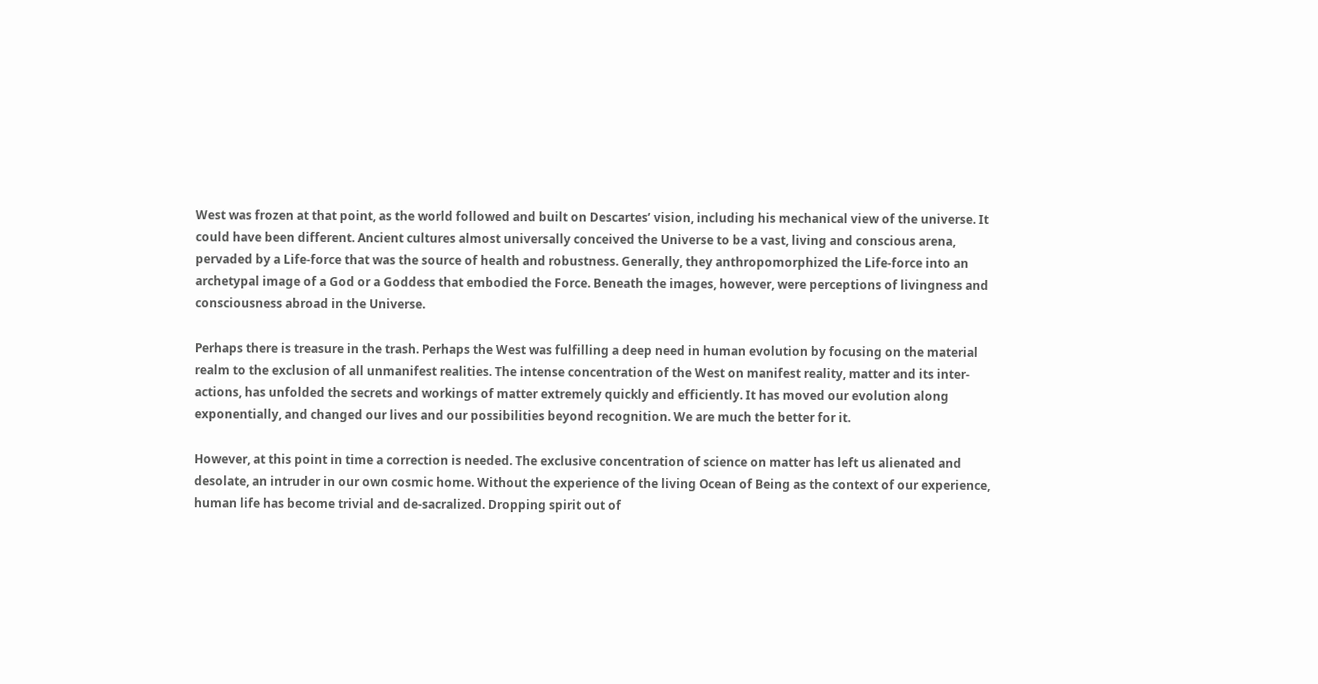West was frozen at that point, as the world followed and built on Descartes’ vision, including his mechanical view of the universe. It could have been different. Ancient cultures almost universally conceived the Universe to be a vast, living and conscious arena, pervaded by a Life-force that was the source of health and robustness. Generally, they anthropomorphized the Life-force into an archetypal image of a God or a Goddess that embodied the Force. Beneath the images, however, were perceptions of livingness and consciousness abroad in the Universe.

Perhaps there is treasure in the trash. Perhaps the West was fulfilling a deep need in human evolution by focusing on the material realm to the exclusion of all unmanifest realities. The intense concentration of the West on manifest reality, matter and its inter-actions, has unfolded the secrets and workings of matter extremely quickly and efficiently. It has moved our evolution along exponentially, and changed our lives and our possibilities beyond recognition. We are much the better for it.

However, at this point in time a correction is needed. The exclusive concentration of science on matter has left us alienated and desolate, an intruder in our own cosmic home. Without the experience of the living Ocean of Being as the context of our experience, human life has become trivial and de-sacralized. Dropping spirit out of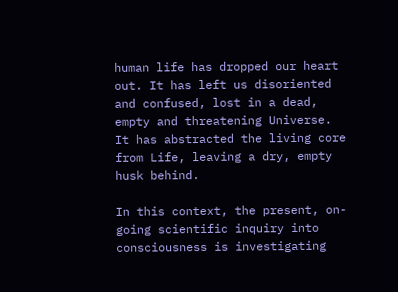human life has dropped our heart out. It has left us disoriented and confused, lost in a dead, empty and threatening Universe. It has abstracted the living core from Life, leaving a dry, empty husk behind.

In this context, the present, on-going scientific inquiry into consciousness is investigating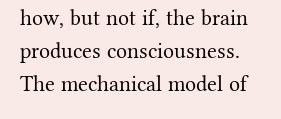how, but not if, the brain produces consciousness. The mechanical model of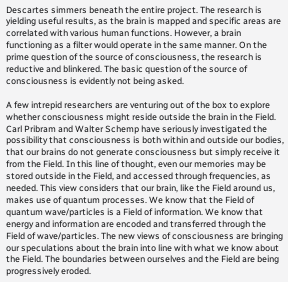Descartes simmers beneath the entire project. The research is yielding useful results, as the brain is mapped and specific areas are correlated with various human functions. However, a brain functioning as a filter would operate in the same manner. On the prime question of the source of consciousness, the research is reductive and blinkered. The basic question of the source of consciousness is evidently not being asked.

A few intrepid researchers are venturing out of the box to explore whether consciousness might reside outside the brain in the Field. Carl Pribram and Walter Schemp have seriously investigated the possibility that consciousness is both within and outside our bodies, that our brains do not generate consciousness but simply receive it from the Field. In this line of thought, even our memories may be stored outside in the Field, and accessed through frequencies, as needed. This view considers that our brain, like the Field around us, makes use of quantum processes. We know that the Field of quantum wave/particles is a Field of information. We know that energy and information are encoded and transferred through the Field of wave/particles. The new views of consciousness are bringing our speculations about the brain into line with what we know about the Field. The boundaries between ourselves and the Field are being progressively eroded.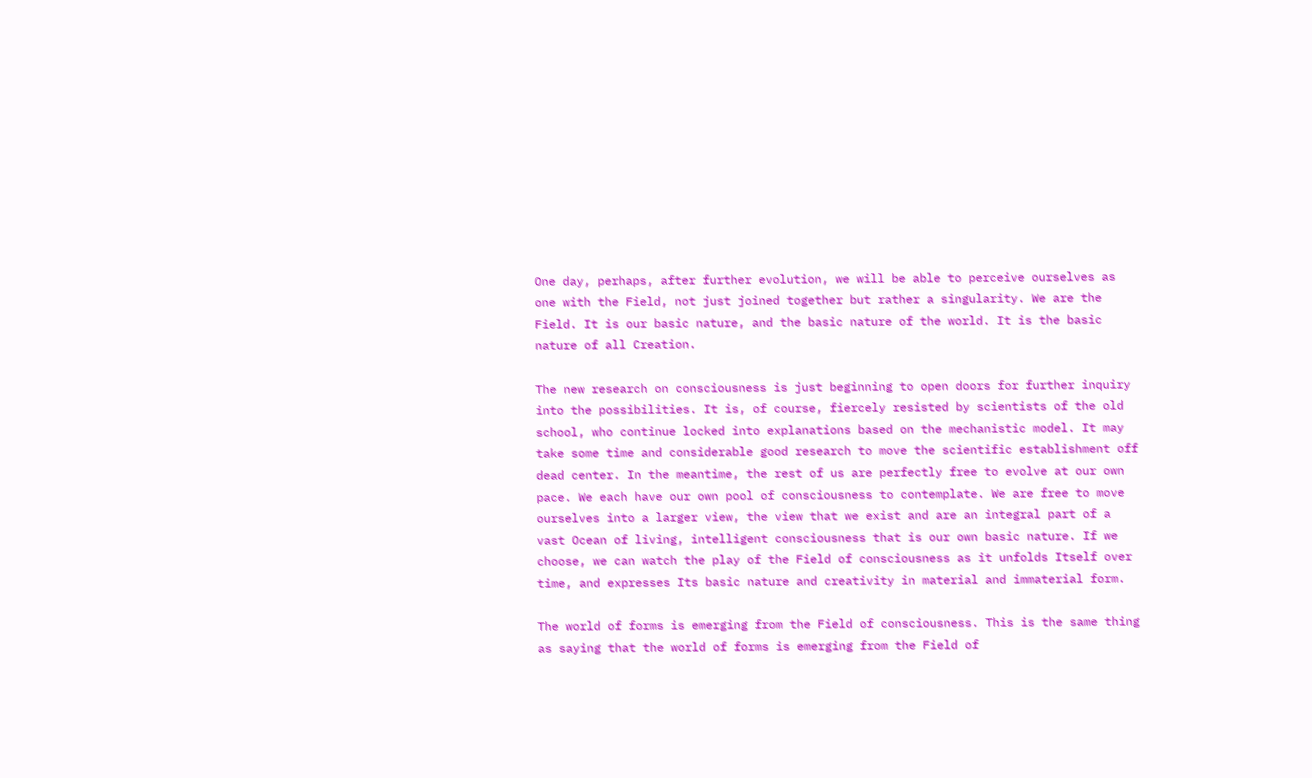One day, perhaps, after further evolution, we will be able to perceive ourselves as one with the Field, not just joined together but rather a singularity. We are the Field. It is our basic nature, and the basic nature of the world. It is the basic nature of all Creation.

The new research on consciousness is just beginning to open doors for further inquiry into the possibilities. It is, of course, fiercely resisted by scientists of the old school, who continue locked into explanations based on the mechanistic model. It may take some time and considerable good research to move the scientific establishment off dead center. In the meantime, the rest of us are perfectly free to evolve at our own pace. We each have our own pool of consciousness to contemplate. We are free to move ourselves into a larger view, the view that we exist and are an integral part of a vast Ocean of living, intelligent consciousness that is our own basic nature. If we choose, we can watch the play of the Field of consciousness as it unfolds Itself over time, and expresses Its basic nature and creativity in material and immaterial form.

The world of forms is emerging from the Field of consciousness. This is the same thing as saying that the world of forms is emerging from the Field of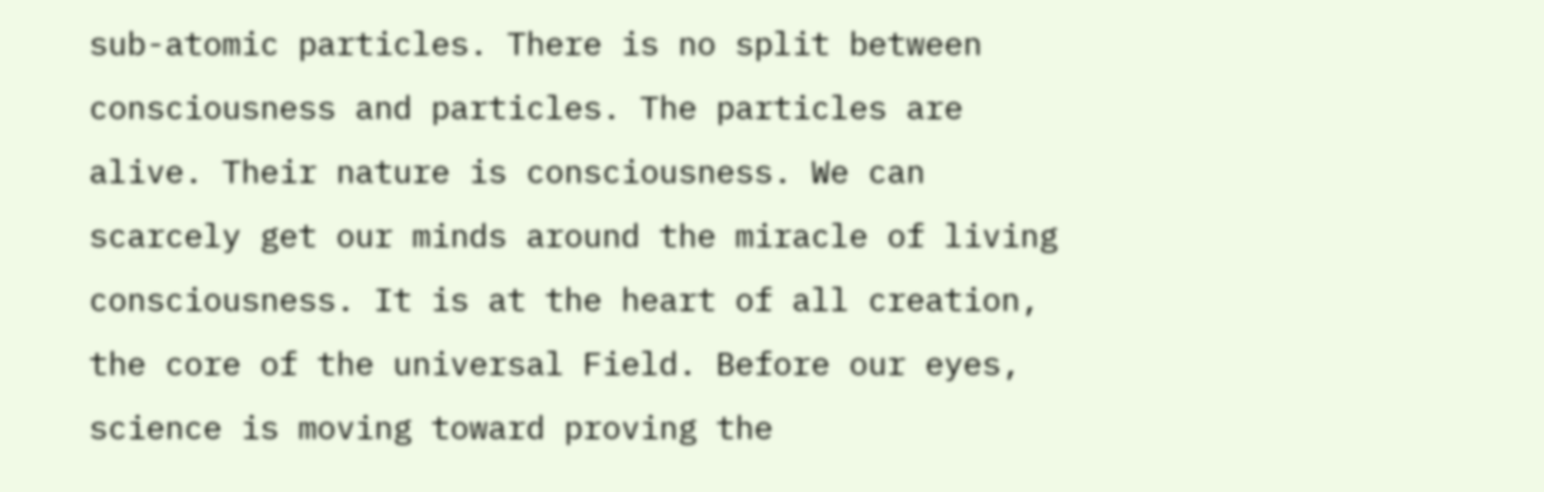sub-atomic particles. There is no split between consciousness and particles. The particles are alive. Their nature is consciousness. We can scarcely get our minds around the miracle of living consciousness. It is at the heart of all creation, the core of the universal Field. Before our eyes, science is moving toward proving the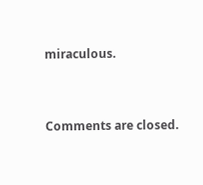miraculous.


Comments are closed.